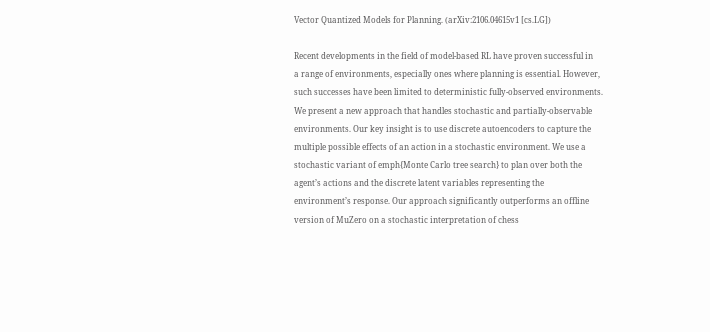Vector Quantized Models for Planning. (arXiv:2106.04615v1 [cs.LG])

Recent developments in the field of model-based RL have proven successful in
a range of environments, especially ones where planning is essential. However,
such successes have been limited to deterministic fully-observed environments.
We present a new approach that handles stochastic and partially-observable
environments. Our key insight is to use discrete autoencoders to capture the
multiple possible effects of an action in a stochastic environment. We use a
stochastic variant of emph{Monte Carlo tree search} to plan over both the
agent’s actions and the discrete latent variables representing the
environment’s response. Our approach significantly outperforms an offline
version of MuZero on a stochastic interpretation of chess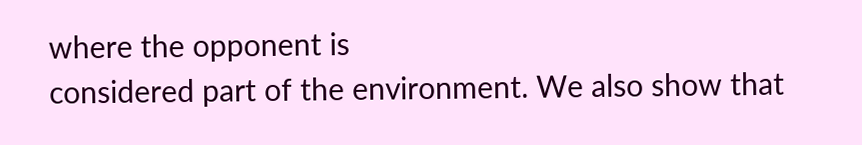where the opponent is
considered part of the environment. We also show that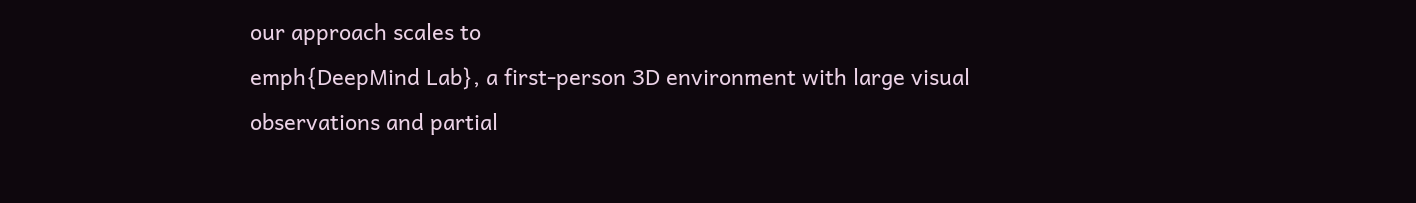our approach scales to
emph{DeepMind Lab}, a first-person 3D environment with large visual
observations and partial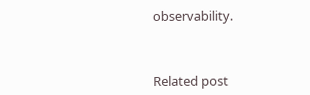observability.



Related post